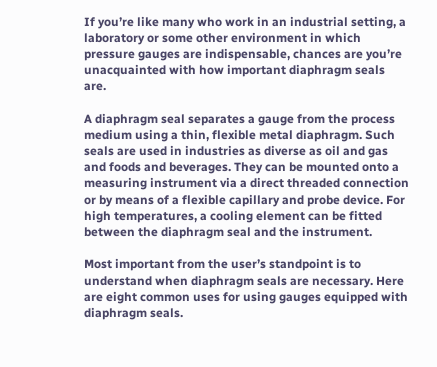If you’re like many who work in an industrial setting, a laboratory or some other environment in which pressure gauges are indispensable, chances are you’re unacquainted with how important diaphragm seals are.

A diaphragm seal separates a gauge from the process medium using a thin, flexible metal diaphragm. Such seals are used in industries as diverse as oil and gas and foods and beverages. They can be mounted onto a measuring instrument via a direct threaded connection or by means of a flexible capillary and probe device. For high temperatures, a cooling element can be fitted between the diaphragm seal and the instrument.

Most important from the user’s standpoint is to understand when diaphragm seals are necessary. Here are eight common uses for using gauges equipped with diaphragm seals.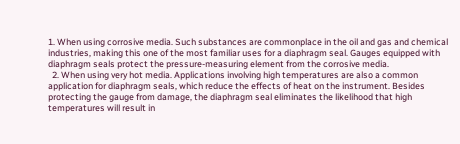1. When using corrosive media. Such substances are commonplace in the oil and gas and chemical industries, making this one of the most familiar uses for a diaphragm seal. Gauges equipped with diaphragm seals protect the pressure-measuring element from the corrosive media.
  2. When using very hot media. Applications involving high temperatures are also a common application for diaphragm seals, which reduce the effects of heat on the instrument. Besides protecting the gauge from damage, the diaphragm seal eliminates the likelihood that high temperatures will result in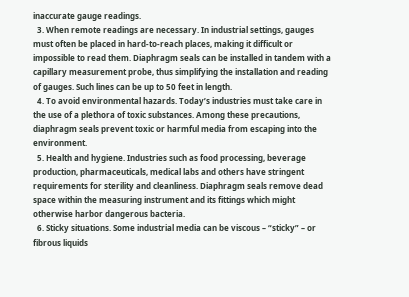inaccurate gauge readings.
  3. When remote readings are necessary. In industrial settings, gauges must often be placed in hard-to-reach places, making it difficult or impossible to read them. Diaphragm seals can be installed in tandem with a capillary measurement probe, thus simplifying the installation and reading of gauges. Such lines can be up to 50 feet in length.
  4. To avoid environmental hazards. Today’s industries must take care in the use of a plethora of toxic substances. Among these precautions, diaphragm seals prevent toxic or harmful media from escaping into the environment.
  5. Health and hygiene. Industries such as food processing, beverage production, pharmaceuticals, medical labs and others have stringent requirements for sterility and cleanliness. Diaphragm seals remove dead space within the measuring instrument and its fittings which might otherwise harbor dangerous bacteria.
  6. Sticky situations. Some industrial media can be viscous – “sticky” – or fibrous liquids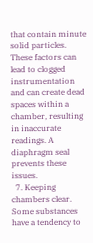that contain minute solid particles. These factors can lead to clogged instrumentation and can create dead spaces within a chamber, resulting in inaccurate readings. A diaphragm seal prevents these issues.
  7. Keeping chambers clear. Some substances have a tendency to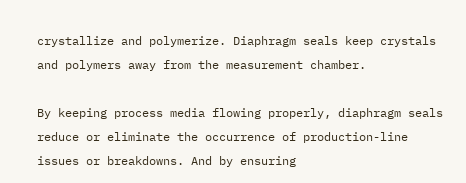crystallize and polymerize. Diaphragm seals keep crystals and polymers away from the measurement chamber.

By keeping process media flowing properly, diaphragm seals reduce or eliminate the occurrence of production-line issues or breakdowns. And by ensuring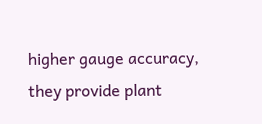higher gauge accuracy, they provide plant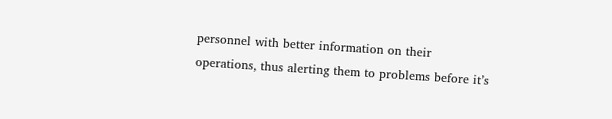personnel with better information on their operations, thus alerting them to problems before it’s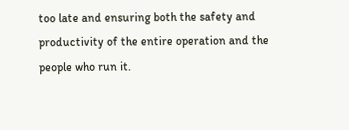too late and ensuring both the safety and productivity of the entire operation and the people who run it.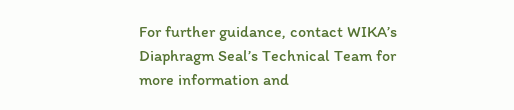For further guidance, contact WIKA’s Diaphragm Seal’s Technical Team for more information and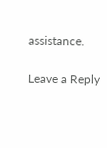assistance.

Leave a Reply